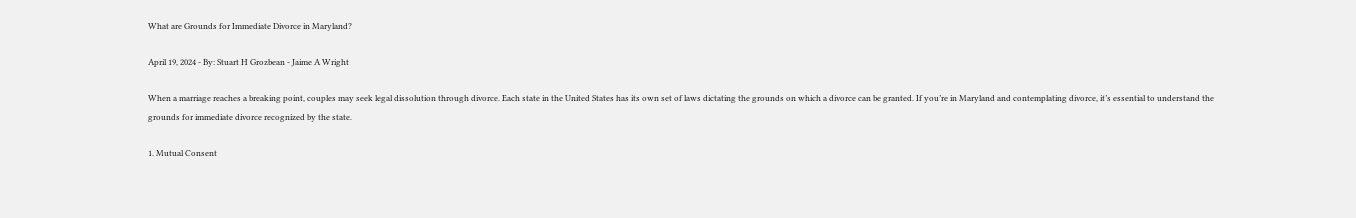What are Grounds for Immediate Divorce in Maryland?

April 19, 2024 - By: Stuart H Grozbean - Jaime A Wright

When a marriage reaches a breaking point, couples may seek legal dissolution through divorce. Each state in the United States has its own set of laws dictating the grounds on which a divorce can be granted. If you’re in Maryland and contemplating divorce, it’s essential to understand the grounds for immediate divorce recognized by the state.

1. Mutual Consent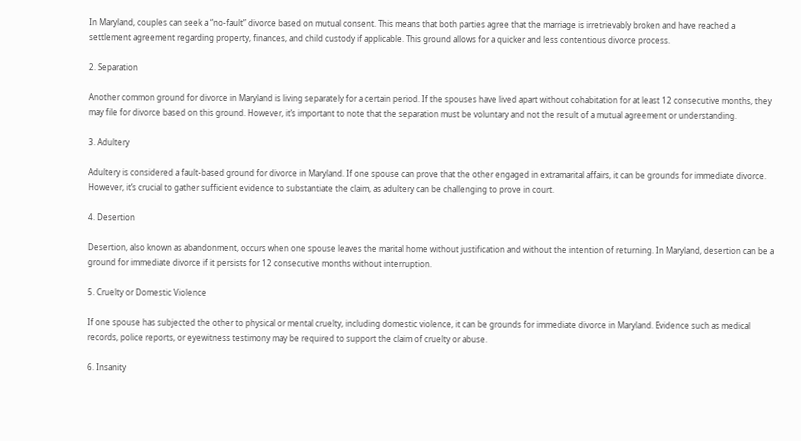In Maryland, couples can seek a “no-fault” divorce based on mutual consent. This means that both parties agree that the marriage is irretrievably broken and have reached a settlement agreement regarding property, finances, and child custody if applicable. This ground allows for a quicker and less contentious divorce process.

2. Separation

Another common ground for divorce in Maryland is living separately for a certain period. If the spouses have lived apart without cohabitation for at least 12 consecutive months, they may file for divorce based on this ground. However, it’s important to note that the separation must be voluntary and not the result of a mutual agreement or understanding.

3. Adultery

Adultery is considered a fault-based ground for divorce in Maryland. If one spouse can prove that the other engaged in extramarital affairs, it can be grounds for immediate divorce. However, it’s crucial to gather sufficient evidence to substantiate the claim, as adultery can be challenging to prove in court.

4. Desertion

Desertion, also known as abandonment, occurs when one spouse leaves the marital home without justification and without the intention of returning. In Maryland, desertion can be a ground for immediate divorce if it persists for 12 consecutive months without interruption.

5. Cruelty or Domestic Violence

If one spouse has subjected the other to physical or mental cruelty, including domestic violence, it can be grounds for immediate divorce in Maryland. Evidence such as medical records, police reports, or eyewitness testimony may be required to support the claim of cruelty or abuse.

6. Insanity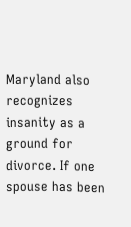Maryland also recognizes insanity as a ground for divorce. If one spouse has been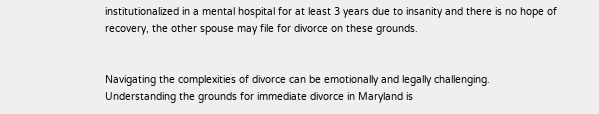institutionalized in a mental hospital for at least 3 years due to insanity and there is no hope of recovery, the other spouse may file for divorce on these grounds.


Navigating the complexities of divorce can be emotionally and legally challenging. Understanding the grounds for immediate divorce in Maryland is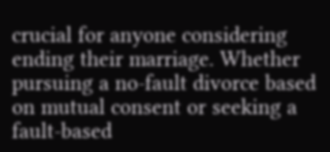crucial for anyone considering ending their marriage. Whether pursuing a no-fault divorce based on mutual consent or seeking a fault-based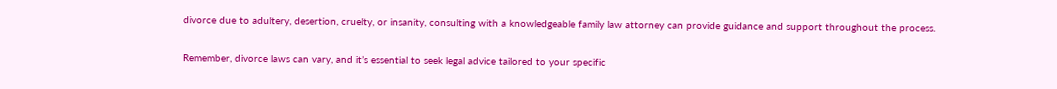divorce due to adultery, desertion, cruelty, or insanity, consulting with a knowledgeable family law attorney can provide guidance and support throughout the process.

Remember, divorce laws can vary, and it’s essential to seek legal advice tailored to your specific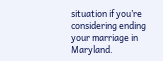situation if you’re considering ending your marriage in Maryland.